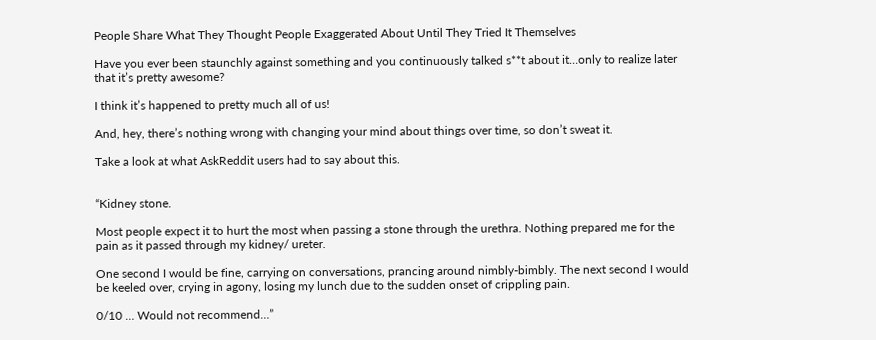People Share What They Thought People Exaggerated About Until They Tried It Themselves

Have you ever been staunchly against something and you continuously talked s**t about it…only to realize later that it’s pretty awesome?

I think it’s happened to pretty much all of us!

And, hey, there’s nothing wrong with changing your mind about things over time, so don’t sweat it.

Take a look at what AskReddit users had to say about this.


“Kidney stone.

Most people expect it to hurt the most when passing a stone through the urethra. Nothing prepared me for the pain as it passed through my kidney/ ureter.

One second I would be fine, carrying on conversations, prancing around nimbly-bimbly. The next second I would be keeled over, crying in agony, losing my lunch due to the sudden onset of crippling pain.

0/10 … Would not recommend…”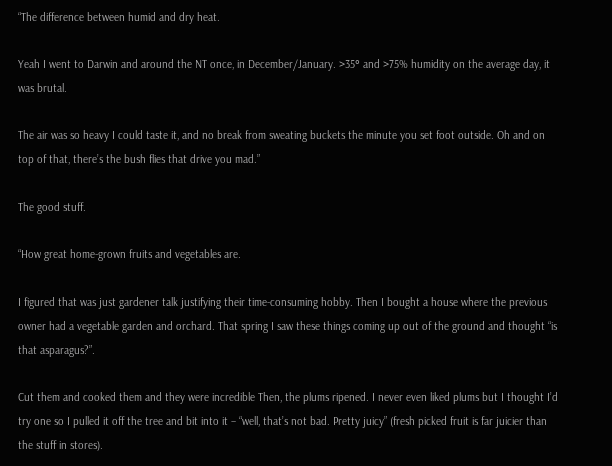“The difference between humid and dry heat.

Yeah I went to Darwin and around the NT once, in December/January. >35° and >75% humidity on the average day, it was brutal.

The air was so heavy I could taste it, and no break from sweating buckets the minute you set foot outside. Oh and on top of that, there’s the bush flies that drive you mad.”

The good stuff.

“How great home-grown fruits and vegetables are.

I figured that was just gardener talk justifying their time-consuming hobby. Then I bought a house where the previous owner had a vegetable garden and orchard. That spring I saw these things coming up out of the ground and thought “is that asparagus?”.

Cut them and cooked them and they were incredible Then, the plums ripened. I never even liked plums but I thought I’d try one so I pulled it off the tree and bit into it – “well, that’s not bad. Pretty juicy” (fresh picked fruit is far juicier than the stuff in stores).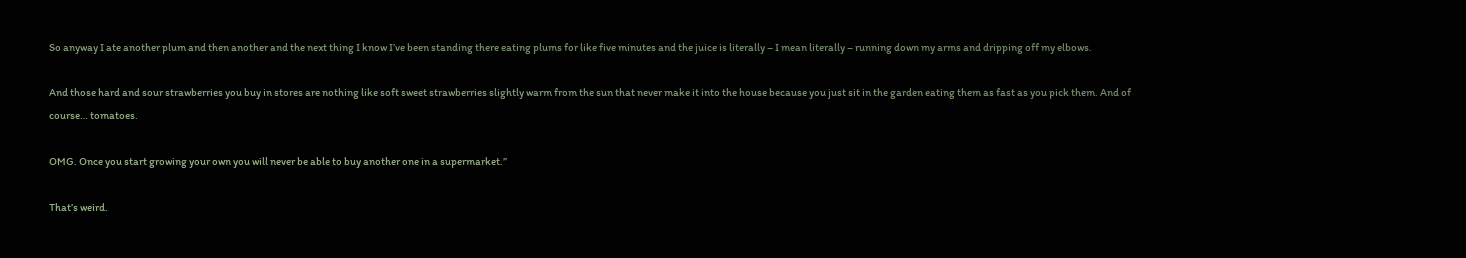So anyway I ate another plum and then another and the next thing I know I’ve been standing there eating plums for like five minutes and the juice is literally – I mean literally – running down my arms and dripping off my elbows.

And those hard and sour strawberries you buy in stores are nothing like soft sweet strawberries slightly warm from the sun that never make it into the house because you just sit in the garden eating them as fast as you pick them. And of course… tomatoes.

OMG. Once you start growing your own you will never be able to buy another one in a supermarket.”

That’s weird.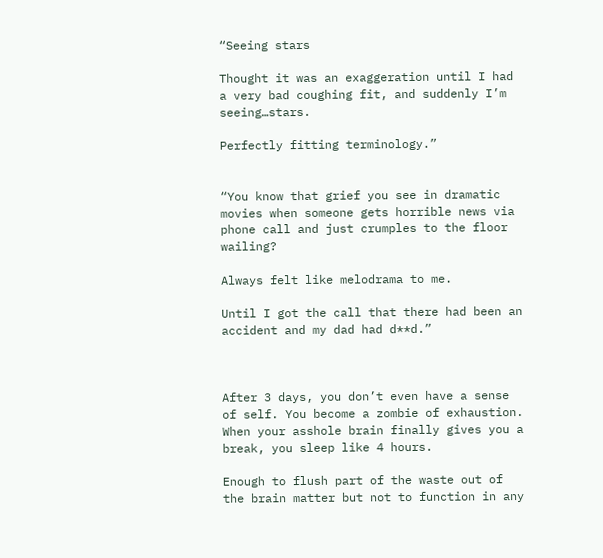“Seeing stars

Thought it was an exaggeration until I had a very bad coughing fit, and suddenly I’m seeing…stars.

Perfectly fitting terminology.”


“You know that grief you see in dramatic movies when someone gets horrible news via phone call and just crumples to the floor wailing?

Always felt like melodrama to me.

Until I got the call that there had been an accident and my dad had d**d.”



After 3 days, you don’t even have a sense of self. You become a zombie of exhaustion. When your asshole brain finally gives you a break, you sleep like 4 hours.

Enough to flush part of the waste out of the brain matter but not to function in any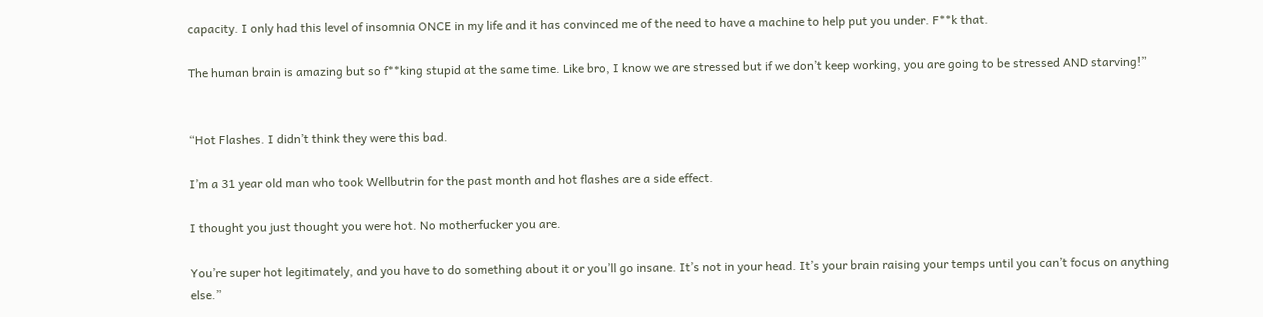capacity. I only had this level of insomnia ONCE in my life and it has convinced me of the need to have a machine to help put you under. F**k that.

The human brain is amazing but so f**king stupid at the same time. Like bro, I know we are stressed but if we don’t keep working, you are going to be stressed AND starving!”


“Hot Flashes. I didn’t think they were this bad.

I’m a 31 year old man who took Wellbutrin for the past month and hot flashes are a side effect.

I thought you just thought you were hot. No motherfucker you are.

You’re super hot legitimately, and you have to do something about it or you’ll go insane. It’s not in your head. It’s your brain raising your temps until you can’t focus on anything else.”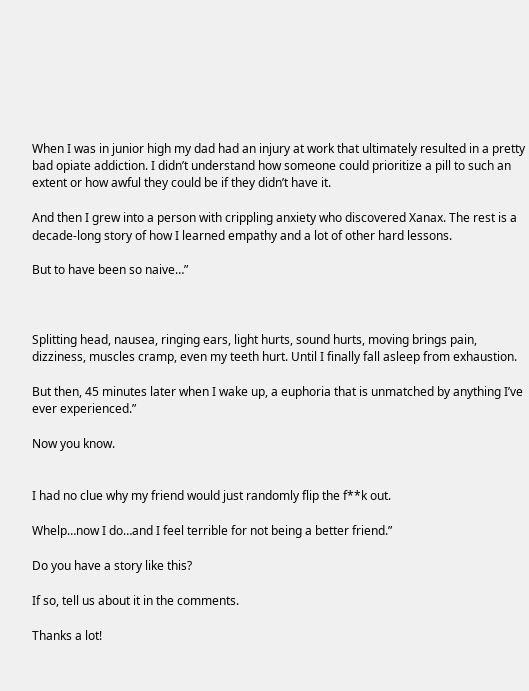When I was in junior high my dad had an injury at work that ultimately resulted in a pretty bad opiate addiction. I didn’t understand how someone could prioritize a pill to such an extent or how awful they could be if they didn’t have it.

And then I grew into a person with crippling anxiety who discovered Xanax. The rest is a decade-long story of how I learned empathy and a lot of other hard lessons.

But to have been so naive…”



Splitting head, nausea, ringing ears, light hurts, sound hurts, moving brings pain, dizziness, muscles cramp, even my teeth hurt. Until I finally fall asleep from exhaustion.

But then, 45 minutes later when I wake up, a euphoria that is unmatched by anything I’ve ever experienced.”

Now you know.


I had no clue why my friend would just randomly flip the f**k out.

Whelp…now I do…and I feel terrible for not being a better friend.”

Do you have a story like this?

If so, tell us about it in the comments.

Thanks a lot!